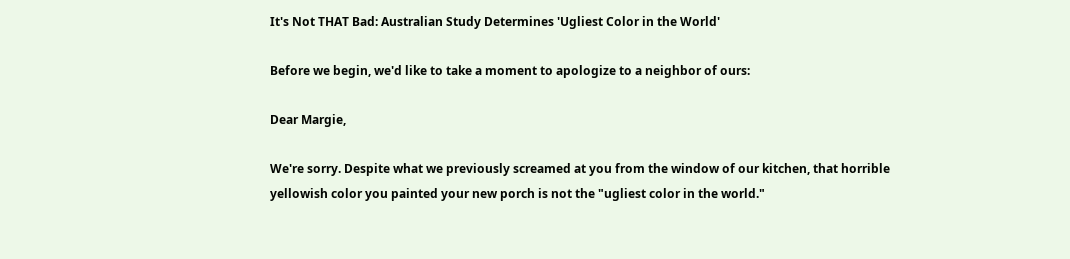It's Not THAT Bad: Australian Study Determines 'Ugliest Color in the World'

Before we begin, we'd like to take a moment to apologize to a neighbor of ours:

Dear Margie,

We're sorry. Despite what we previously screamed at you from the window of our kitchen, that horrible yellowish color you painted your new porch is not the "ugliest color in the world."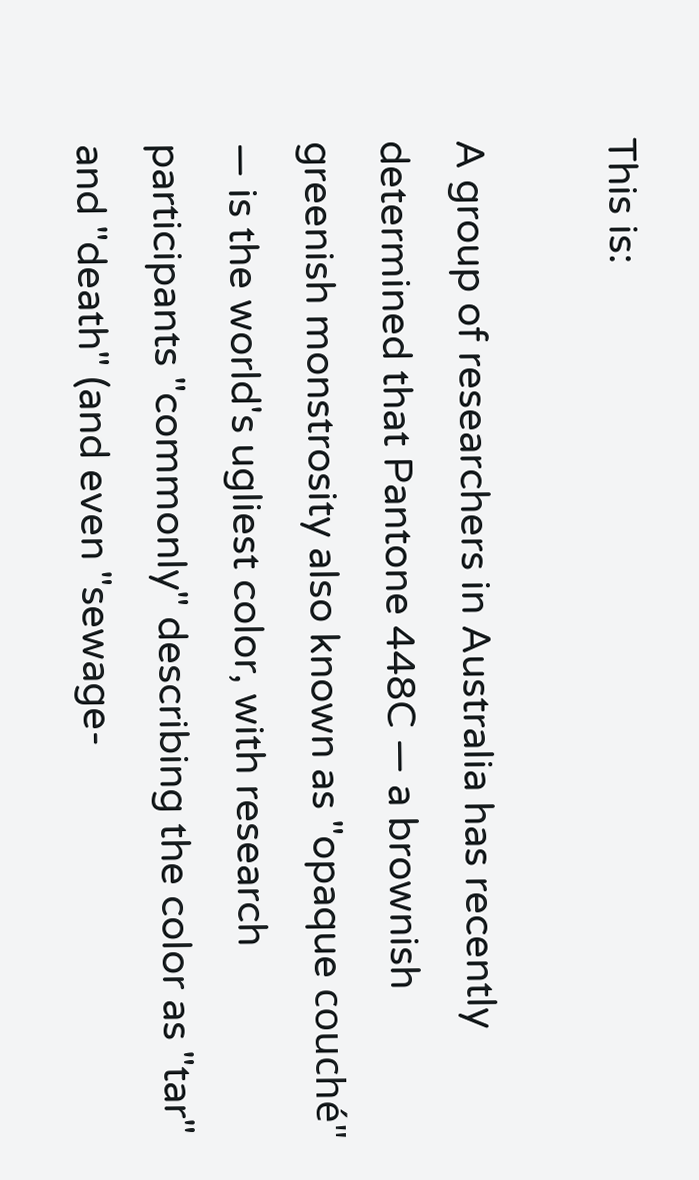This is:

A group of researchers in Australia has recently determined that Pantone 448C — a brownish greenish monstrosity also known as "opaque couché" — is the world's ugliest color, with research participants "commonly" describing the color as "tar" and "death" (and even "sewage-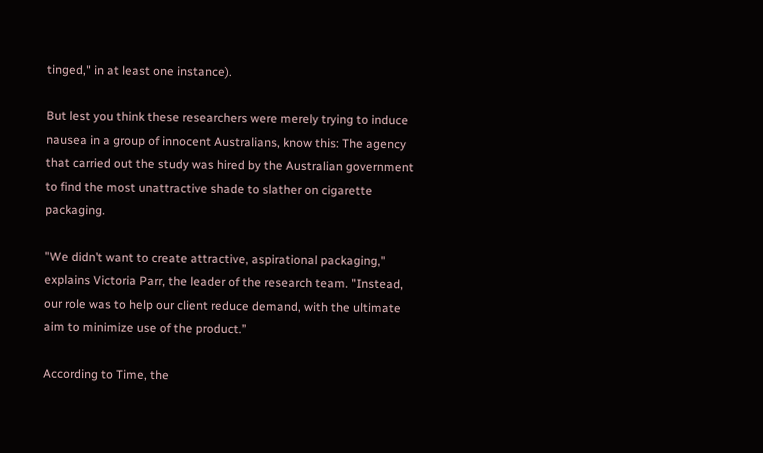tinged," in at least one instance).

But lest you think these researchers were merely trying to induce nausea in a group of innocent Australians, know this: The agency that carried out the study was hired by the Australian government to find the most unattractive shade to slather on cigarette packaging.

"We didn’t want to create attractive, aspirational packaging," explains Victoria Parr, the leader of the research team. "Instead, our role was to help our client reduce demand, with the ultimate aim to minimize use of the product.’’

According to Time, the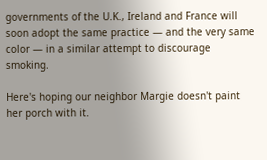governments of the U.K., Ireland and France will soon adopt the same practice — and the very same color — in a similar attempt to discourage smoking.

Here's hoping our neighbor Margie doesn't paint her porch with it.